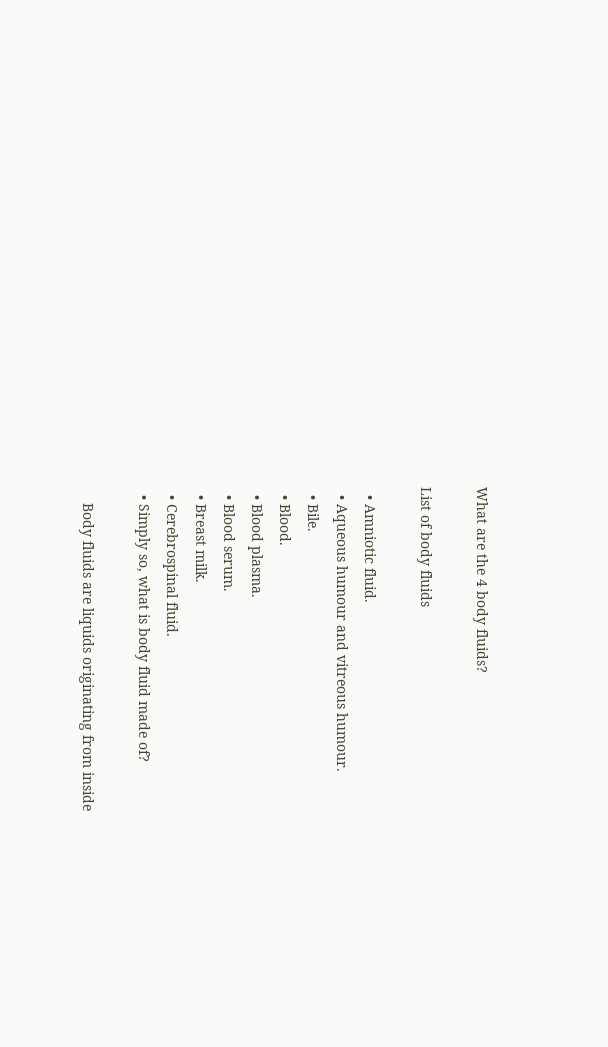What are the 4 body fluids?

List of body fluids

  • Amniotic fluid.
  • Aqueous humour and vitreous humour.
  • Bile.
  • Blood.
  • Blood plasma.
  • Blood serum.
  • Breast milk.
  • Cerebrospinal fluid.
  • Simply so, what is body fluid made of?

    Body fluids are liquids originating from inside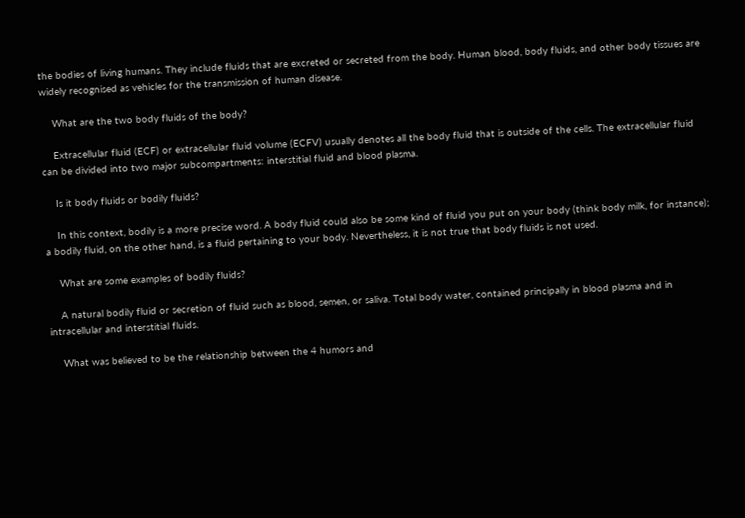the bodies of living humans. They include fluids that are excreted or secreted from the body. Human blood, body fluids, and other body tissues are widely recognised as vehicles for the transmission of human disease.

    What are the two body fluids of the body?

    Extracellular fluid (ECF) or extracellular fluid volume (ECFV) usually denotes all the body fluid that is outside of the cells. The extracellular fluid can be divided into two major subcompartments: interstitial fluid and blood plasma.

    Is it body fluids or bodily fluids?

    In this context, bodily is a more precise word. A body fluid could also be some kind of fluid you put on your body (think body milk, for instance); a bodily fluid, on the other hand, is a fluid pertaining to your body. Nevertheless, it is not true that body fluids is not used.

    What are some examples of bodily fluids?

    A natural bodily fluid or secretion of fluid such as blood, semen, or saliva. Total body water, contained principally in blood plasma and in intracellular and interstitial fluids.

    What was believed to be the relationship between the 4 humors and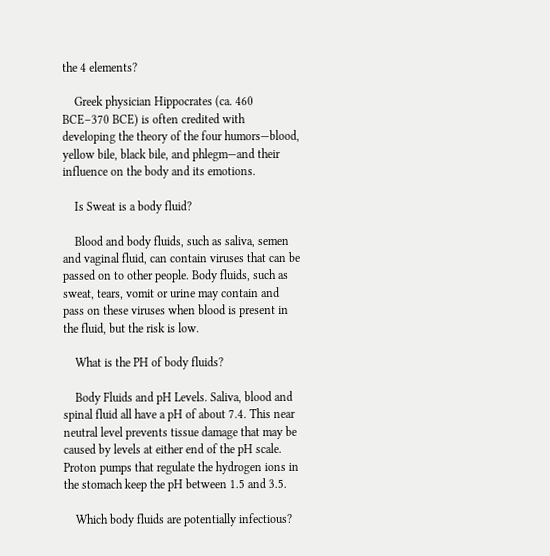the 4 elements?

    Greek physician Hippocrates (ca. 460 BCE–370 BCE) is often credited with developing the theory of the four humors—blood, yellow bile, black bile, and phlegm—and their influence on the body and its emotions.

    Is Sweat is a body fluid?

    Blood and body fluids, such as saliva, semen and vaginal fluid, can contain viruses that can be passed on to other people. Body fluids, such as sweat, tears, vomit or urine may contain and pass on these viruses when blood is present in the fluid, but the risk is low.

    What is the PH of body fluids?

    Body Fluids and pH Levels. Saliva, blood and spinal fluid all have a pH of about 7.4. This near neutral level prevents tissue damage that may be caused by levels at either end of the pH scale. Proton pumps that regulate the hydrogen ions in the stomach keep the pH between 1.5 and 3.5.

    Which body fluids are potentially infectious?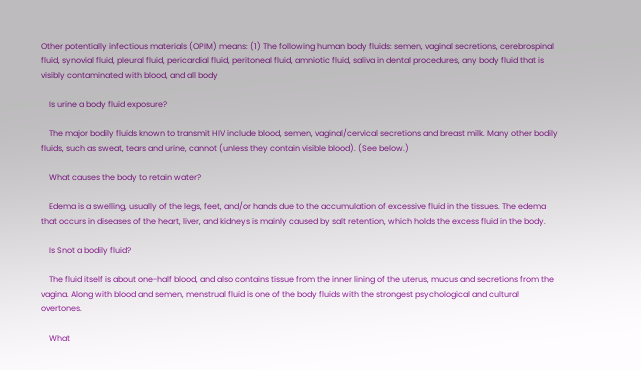Other potentially infectious materials (OPIM) means: (1) The following human body fluids: semen, vaginal secretions, cerebrospinal fluid, synovial fluid, pleural fluid, pericardial fluid, peritoneal fluid, amniotic fluid, saliva in dental procedures, any body fluid that is visibly contaminated with blood, and all body

    Is urine a body fluid exposure?

    The major bodily fluids known to transmit HIV include blood, semen, vaginal/cervical secretions and breast milk. Many other bodily fluids, such as sweat, tears and urine, cannot (unless they contain visible blood). (See below.)

    What causes the body to retain water?

    Edema is a swelling, usually of the legs, feet, and/or hands due to the accumulation of excessive fluid in the tissues. The edema that occurs in diseases of the heart, liver, and kidneys is mainly caused by salt retention, which holds the excess fluid in the body.

    Is Snot a bodily fluid?

    The fluid itself is about one-half blood, and also contains tissue from the inner lining of the uterus, mucus and secretions from the vagina. Along with blood and semen, menstrual fluid is one of the body fluids with the strongest psychological and cultural overtones.

    What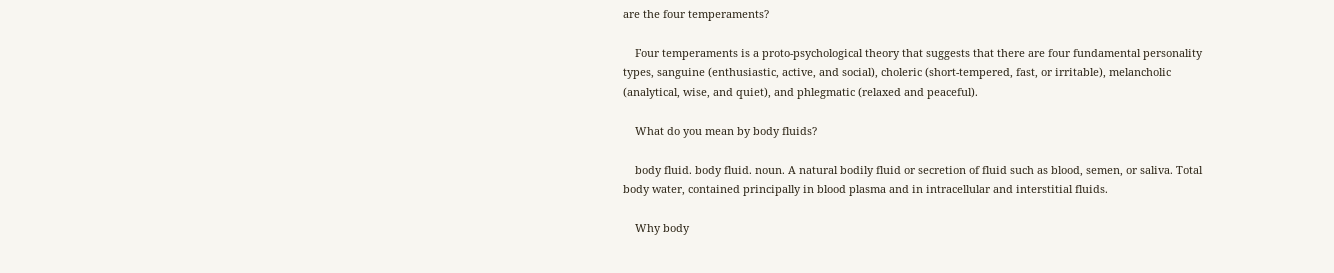are the four temperaments?

    Four temperaments is a proto-psychological theory that suggests that there are four fundamental personality types, sanguine (enthusiastic, active, and social), choleric (short-tempered, fast, or irritable), melancholic (analytical, wise, and quiet), and phlegmatic (relaxed and peaceful).

    What do you mean by body fluids?

    body fluid. body fluid. noun. A natural bodily fluid or secretion of fluid such as blood, semen, or saliva. Total body water, contained principally in blood plasma and in intracellular and interstitial fluids.

    Why body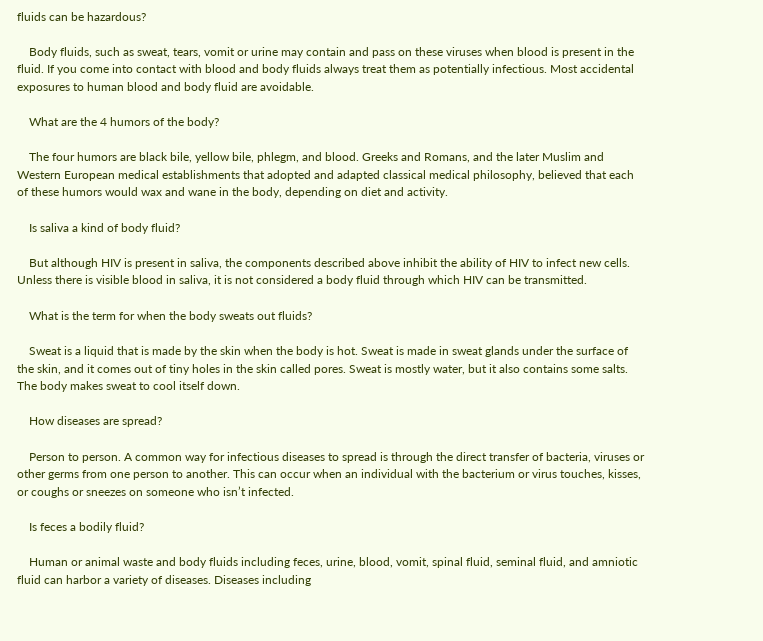fluids can be hazardous?

    Body fluids, such as sweat, tears, vomit or urine may contain and pass on these viruses when blood is present in the fluid. If you come into contact with blood and body fluids always treat them as potentially infectious. Most accidental exposures to human blood and body fluid are avoidable.

    What are the 4 humors of the body?

    The four humors are black bile, yellow bile, phlegm, and blood. Greeks and Romans, and the later Muslim and Western European medical establishments that adopted and adapted classical medical philosophy, believed that each of these humors would wax and wane in the body, depending on diet and activity.

    Is saliva a kind of body fluid?

    But although HIV is present in saliva, the components described above inhibit the ability of HIV to infect new cells. Unless there is visible blood in saliva, it is not considered a body fluid through which HIV can be transmitted.

    What is the term for when the body sweats out fluids?

    Sweat is a liquid that is made by the skin when the body is hot. Sweat is made in sweat glands under the surface of the skin, and it comes out of tiny holes in the skin called pores. Sweat is mostly water, but it also contains some salts. The body makes sweat to cool itself down.

    How diseases are spread?

    Person to person. A common way for infectious diseases to spread is through the direct transfer of bacteria, viruses or other germs from one person to another. This can occur when an individual with the bacterium or virus touches, kisses, or coughs or sneezes on someone who isn’t infected.

    Is feces a bodily fluid?

    Human or animal waste and body fluids including feces, urine, blood, vomit, spinal fluid, seminal fluid, and amniotic fluid can harbor a variety of diseases. Diseases including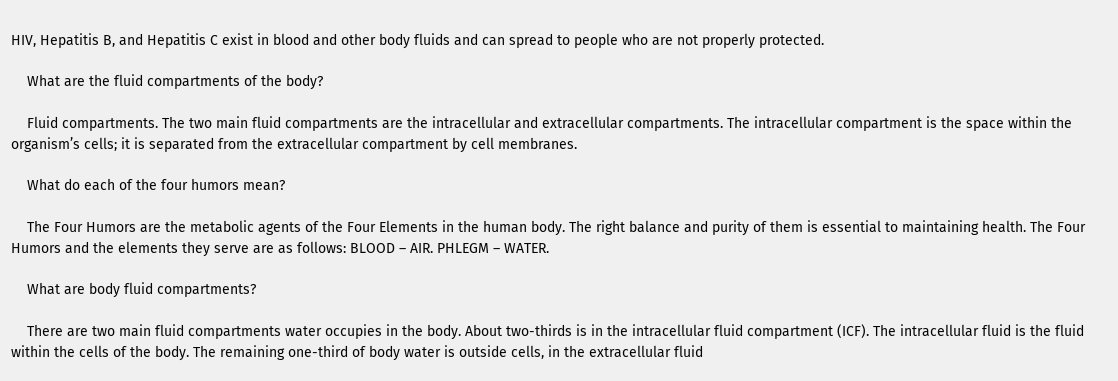HIV, Hepatitis B, and Hepatitis C exist in blood and other body fluids and can spread to people who are not properly protected.

    What are the fluid compartments of the body?

    Fluid compartments. The two main fluid compartments are the intracellular and extracellular compartments. The intracellular compartment is the space within the organism’s cells; it is separated from the extracellular compartment by cell membranes.

    What do each of the four humors mean?

    The Four Humors are the metabolic agents of the Four Elements in the human body. The right balance and purity of them is essential to maintaining health. The Four Humors and the elements they serve are as follows: BLOOD – AIR. PHLEGM – WATER.

    What are body fluid compartments?

    There are two main fluid compartments water occupies in the body. About two-thirds is in the intracellular fluid compartment (ICF). The intracellular fluid is the fluid within the cells of the body. The remaining one-third of body water is outside cells, in the extracellular fluid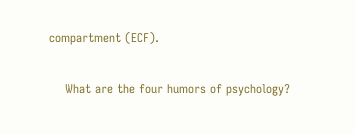compartment (ECF).

    What are the four humors of psychology?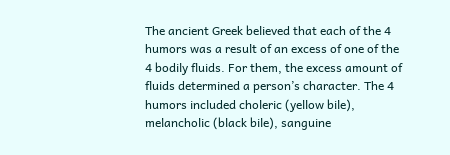The ancient Greek believed that each of the 4 humors was a result of an excess of one of the 4 bodily fluids. For them, the excess amount of fluids determined a person’s character. The 4 humors included choleric (yellow bile), melancholic (black bile), sanguine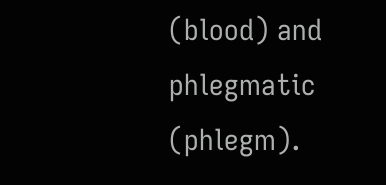(blood) and phlegmatic (phlegm).